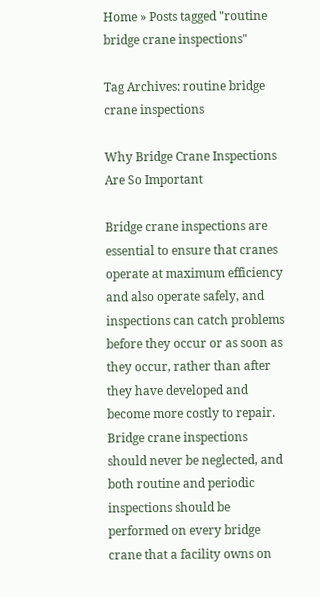Home » Posts tagged "routine bridge crane inspections"

Tag Archives: routine bridge crane inspections

Why Bridge Crane Inspections Are So Important

Bridge crane inspections are essential to ensure that cranes operate at maximum efficiency and also operate safely, and inspections can catch problems before they occur or as soon as they occur, rather than after they have developed and become more costly to repair. Bridge crane inspections should never be neglected, and both routine and periodic inspections should be performed on every bridge crane that a facility owns on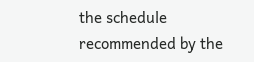the schedule recommended by the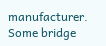manufacturer. Some bridge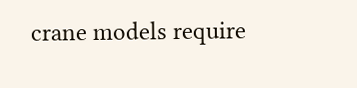crane models require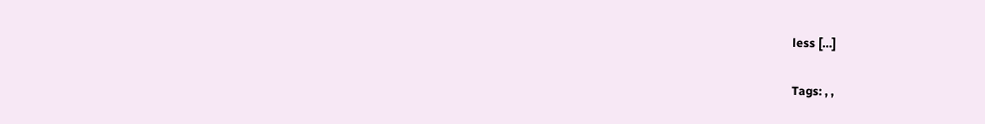less […]

Tags: , ,